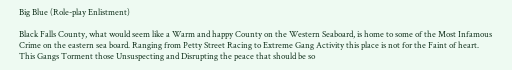Big Blue (Role-play Enlistment)

Black Falls County, what would seem like a Warm and happy County on the Western Seaboard, is home to some of the Most Infamous Crime on the eastern sea board. Ranging from Petty Street Racing to Extreme Gang Activity this place is not for the Faint of heart. This Gangs Torment those Unsuspecting and Disrupting the peace that should be so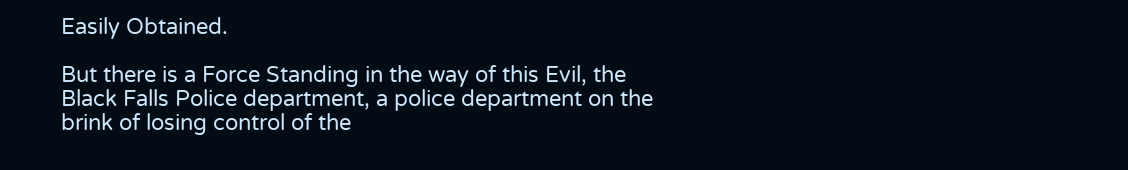Easily Obtained.

But there is a Force Standing in the way of this Evil, the Black Falls Police department, a police department on the brink of losing control of the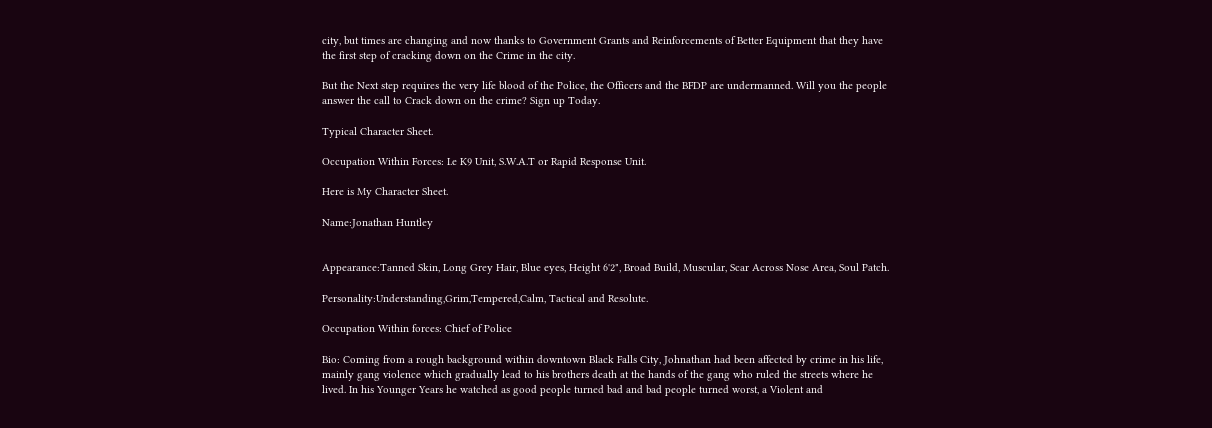city, but times are changing and now thanks to Government Grants and Reinforcements of Better Equipment that they have the first step of cracking down on the Crime in the city.

But the Next step requires the very life blood of the Police, the Officers and the BFDP are undermanned. Will you the people answer the call to Crack down on the crime? Sign up Today.

Typical Character Sheet.

Occupation Within Forces: I.e K9 Unit, S.W.A.T or Rapid Response Unit.

Here is My Character Sheet.

Name:Jonathan Huntley


Appearance:Tanned Skin, Long Grey Hair, Blue eyes, Height 6'2", Broad Build, Muscular, Scar Across Nose Area, Soul Patch.

Personality:Understanding,Grim,Tempered,Calm, Tactical and Resolute.

Occupation Within forces: Chief of Police

Bio: Coming from a rough background within downtown Black Falls City, Johnathan had been affected by crime in his life, mainly gang violence which gradually lead to his brothers death at the hands of the gang who ruled the streets where he lived. In his Younger Years he watched as good people turned bad and bad people turned worst, a Violent and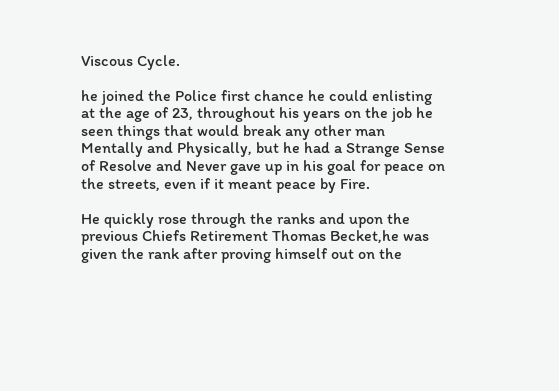Viscous Cycle.

he joined the Police first chance he could enlisting at the age of 23, throughout his years on the job he seen things that would break any other man Mentally and Physically, but he had a Strange Sense of Resolve and Never gave up in his goal for peace on the streets, even if it meant peace by Fire.

He quickly rose through the ranks and upon the previous Chiefs Retirement Thomas Becket,he was given the rank after proving himself out on the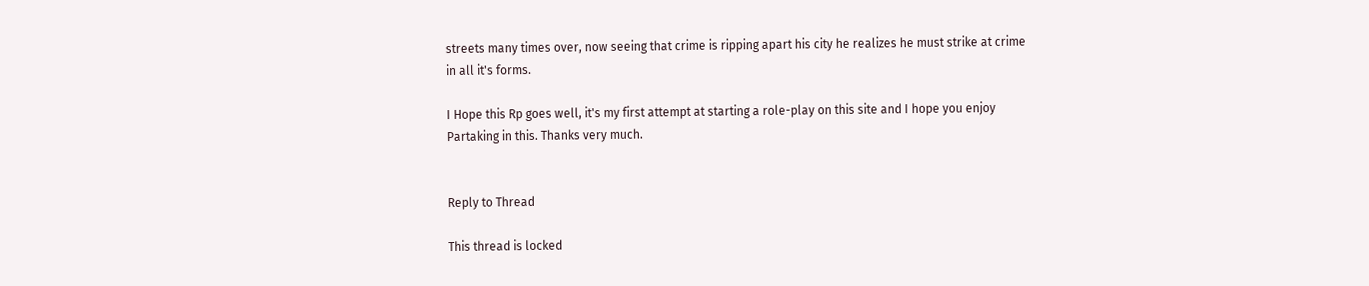streets many times over, now seeing that crime is ripping apart his city he realizes he must strike at crime in all it's forms.

I Hope this Rp goes well, it's my first attempt at starting a role-play on this site and I hope you enjoy Partaking in this. Thanks very much.


Reply to Thread

This thread is locked